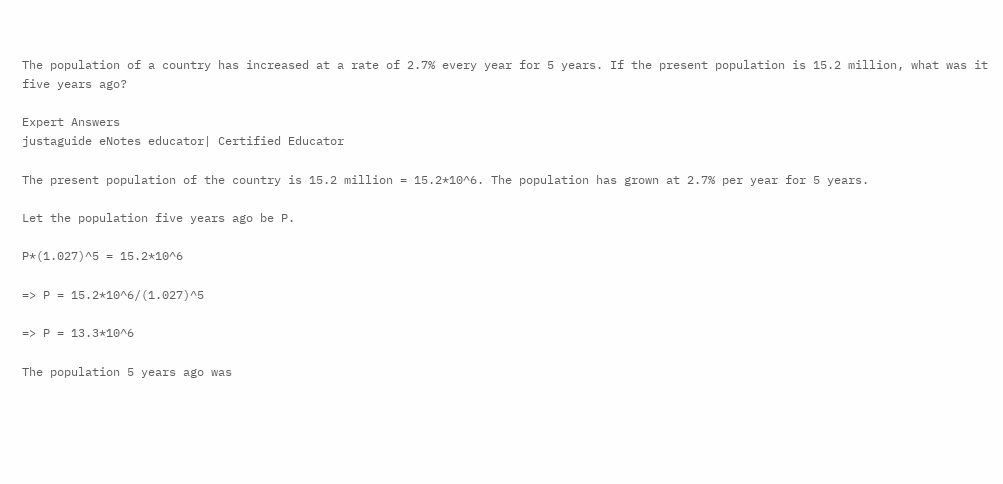The population of a country has increased at a rate of 2.7% every year for 5 years. If the present population is 15.2 million, what was it five years ago?

Expert Answers
justaguide eNotes educator| Certified Educator

The present population of the country is 15.2 million = 15.2*10^6. The population has grown at 2.7% per year for 5 years.

Let the population five years ago be P.

P*(1.027)^5 = 15.2*10^6

=> P = 15.2*10^6/(1.027)^5

=> P = 13.3*10^6

The population 5 years ago was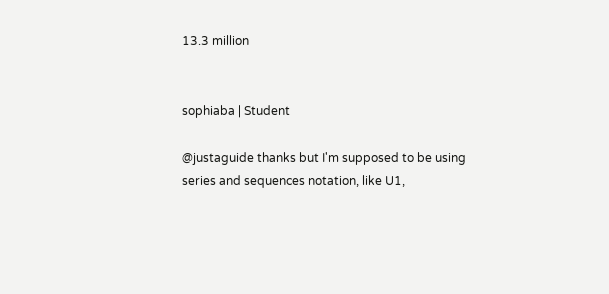13.3 million


sophiaba | Student

@justaguide thanks but I'm supposed to be using series and sequences notation, like U1,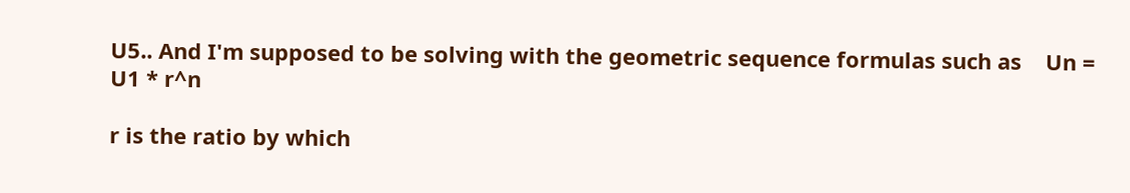U5.. And I'm supposed to be solving with the geometric sequence formulas such as    Un = U1 * r^n

r is the ratio by which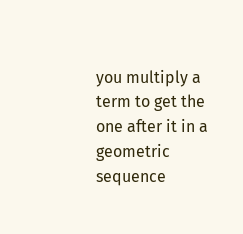you multiply a term to get the one after it in a geometric sequence